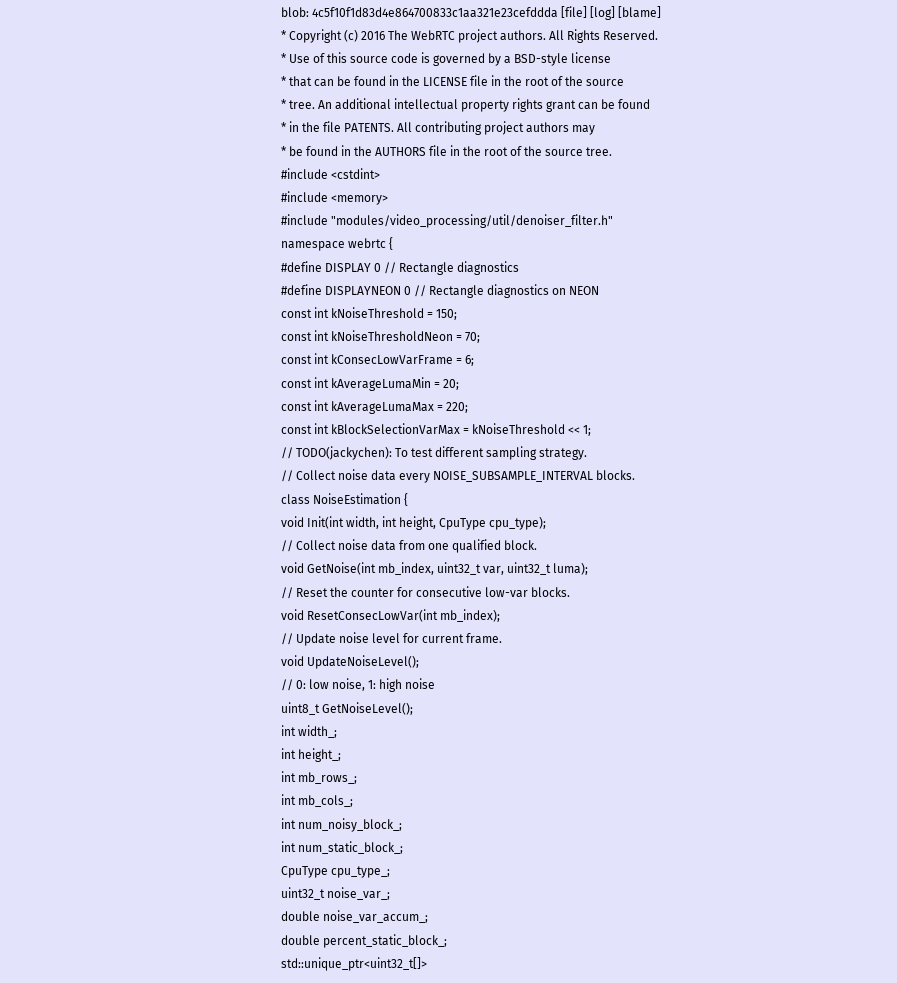blob: 4c5f10f1d83d4e864700833c1aa321e23cefddda [file] [log] [blame]
* Copyright (c) 2016 The WebRTC project authors. All Rights Reserved.
* Use of this source code is governed by a BSD-style license
* that can be found in the LICENSE file in the root of the source
* tree. An additional intellectual property rights grant can be found
* in the file PATENTS. All contributing project authors may
* be found in the AUTHORS file in the root of the source tree.
#include <cstdint>
#include <memory>
#include "modules/video_processing/util/denoiser_filter.h"
namespace webrtc {
#define DISPLAY 0 // Rectangle diagnostics
#define DISPLAYNEON 0 // Rectangle diagnostics on NEON
const int kNoiseThreshold = 150;
const int kNoiseThresholdNeon = 70;
const int kConsecLowVarFrame = 6;
const int kAverageLumaMin = 20;
const int kAverageLumaMax = 220;
const int kBlockSelectionVarMax = kNoiseThreshold << 1;
// TODO(jackychen): To test different sampling strategy.
// Collect noise data every NOISE_SUBSAMPLE_INTERVAL blocks.
class NoiseEstimation {
void Init(int width, int height, CpuType cpu_type);
// Collect noise data from one qualified block.
void GetNoise(int mb_index, uint32_t var, uint32_t luma);
// Reset the counter for consecutive low-var blocks.
void ResetConsecLowVar(int mb_index);
// Update noise level for current frame.
void UpdateNoiseLevel();
// 0: low noise, 1: high noise
uint8_t GetNoiseLevel();
int width_;
int height_;
int mb_rows_;
int mb_cols_;
int num_noisy_block_;
int num_static_block_;
CpuType cpu_type_;
uint32_t noise_var_;
double noise_var_accum_;
double percent_static_block_;
std::unique_ptr<uint32_t[]>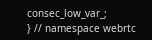consec_low_var_;
} // namespace webrtc